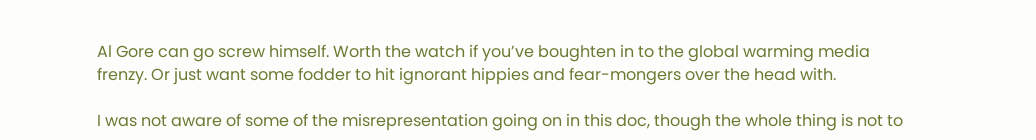Al Gore can go screw himself. Worth the watch if you’ve boughten in to the global warming media frenzy. Or just want some fodder to hit ignorant hippies and fear-mongers over the head with.

I was not aware of some of the misrepresentation going on in this doc, though the whole thing is not to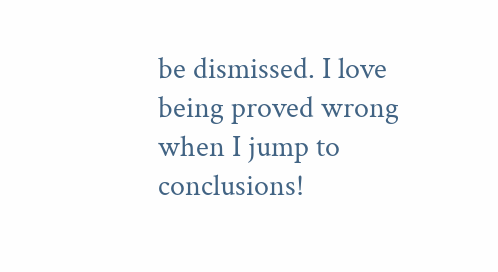be dismissed. I love being proved wrong when I jump to conclusions!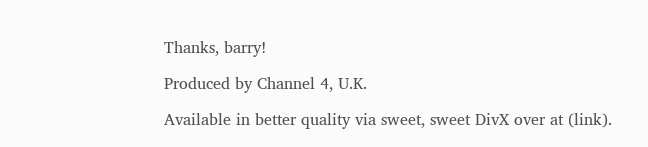Thanks, barry!

Produced by Channel 4, U.K.

Available in better quality via sweet, sweet DivX over at (link).